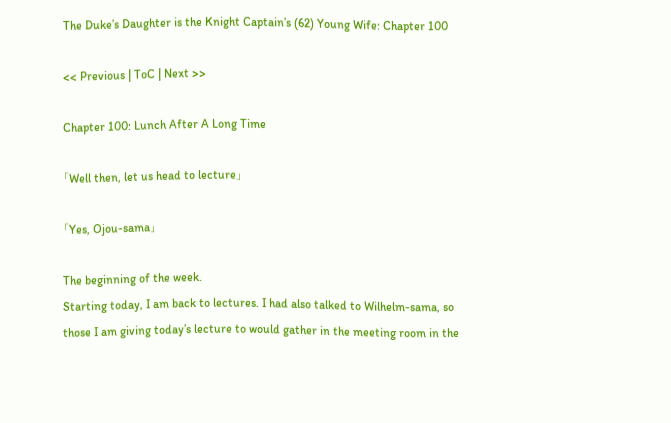The Duke’s Daughter is the Knight Captain’s (62) Young Wife: Chapter 100

<< Previous | ToC | Next >>

Chapter 100: Lunch After A Long Time

「Well then, let us head to lecture」

「Yes, Ojou-sama」

The beginning of the week.
Starting today, I am back to lectures. I had also talked to Wilhelm-sama, so those I am giving today’s lecture to would gather in the meeting room in the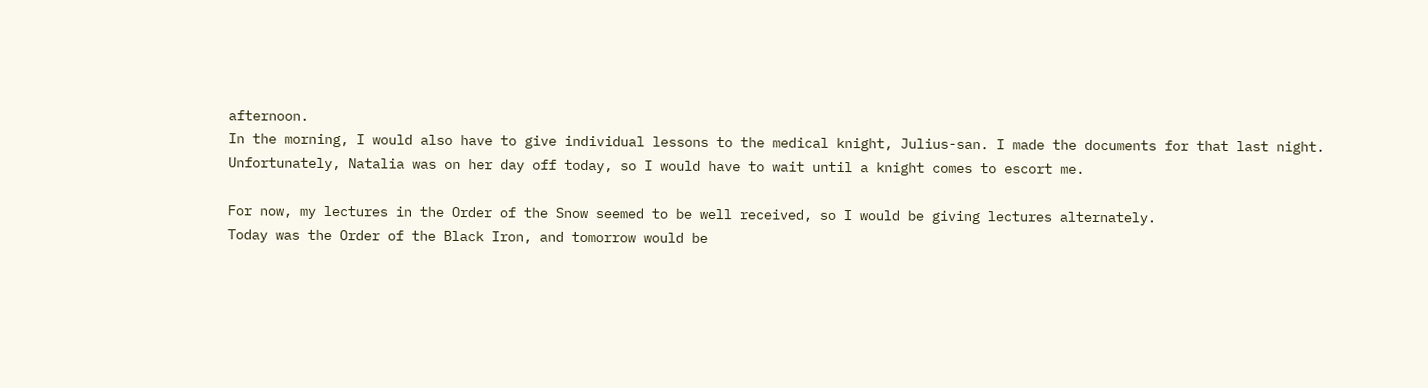afternoon.
In the morning, I would also have to give individual lessons to the medical knight, Julius-san. I made the documents for that last night.
Unfortunately, Natalia was on her day off today, so I would have to wait until a knight comes to escort me.

For now, my lectures in the Order of the Snow seemed to be well received, so I would be giving lectures alternately.
Today was the Order of the Black Iron, and tomorrow would be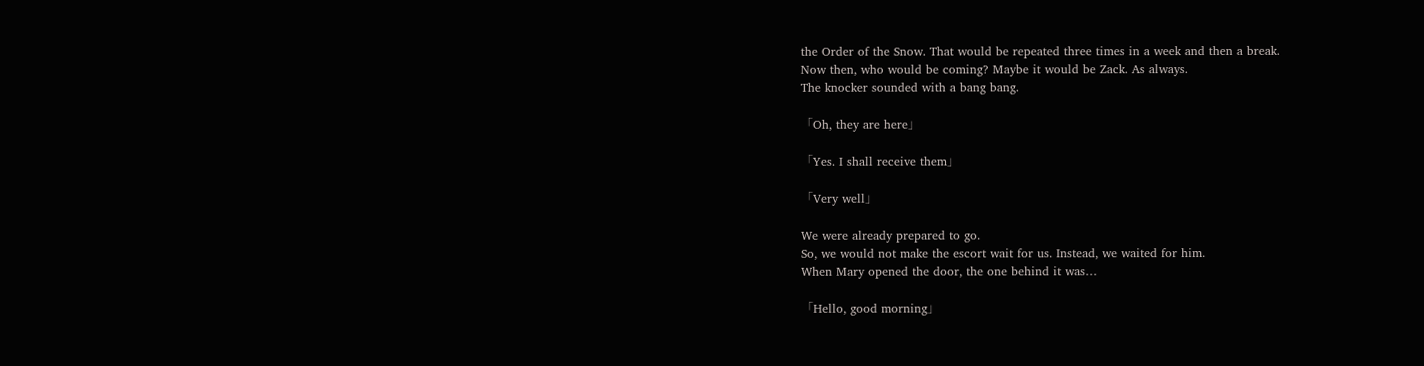the Order of the Snow. That would be repeated three times in a week and then a break.
Now then, who would be coming? Maybe it would be Zack. As always.
The knocker sounded with a bang bang.

「Oh, they are here」

「Yes. I shall receive them」

「Very well」

We were already prepared to go.
So, we would not make the escort wait for us. Instead, we waited for him.
When Mary opened the door, the one behind it was…

「Hello, good morning」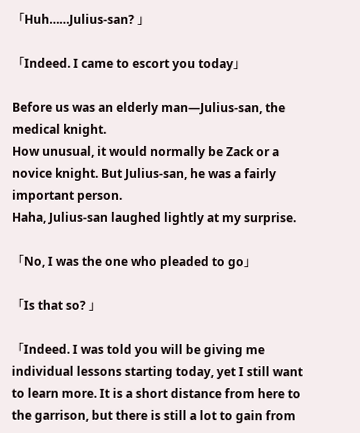「Huh……Julius-san? 」

「Indeed. I came to escort you today」

Before us was an elderly man—Julius-san, the medical knight.
How unusual, it would normally be Zack or a novice knight. But Julius-san, he was a fairly important person.
Haha, Julius-san laughed lightly at my surprise.

「No, I was the one who pleaded to go」

「Is that so? 」

「Indeed. I was told you will be giving me individual lessons starting today, yet I still want to learn more. It is a short distance from here to the garrison, but there is still a lot to gain from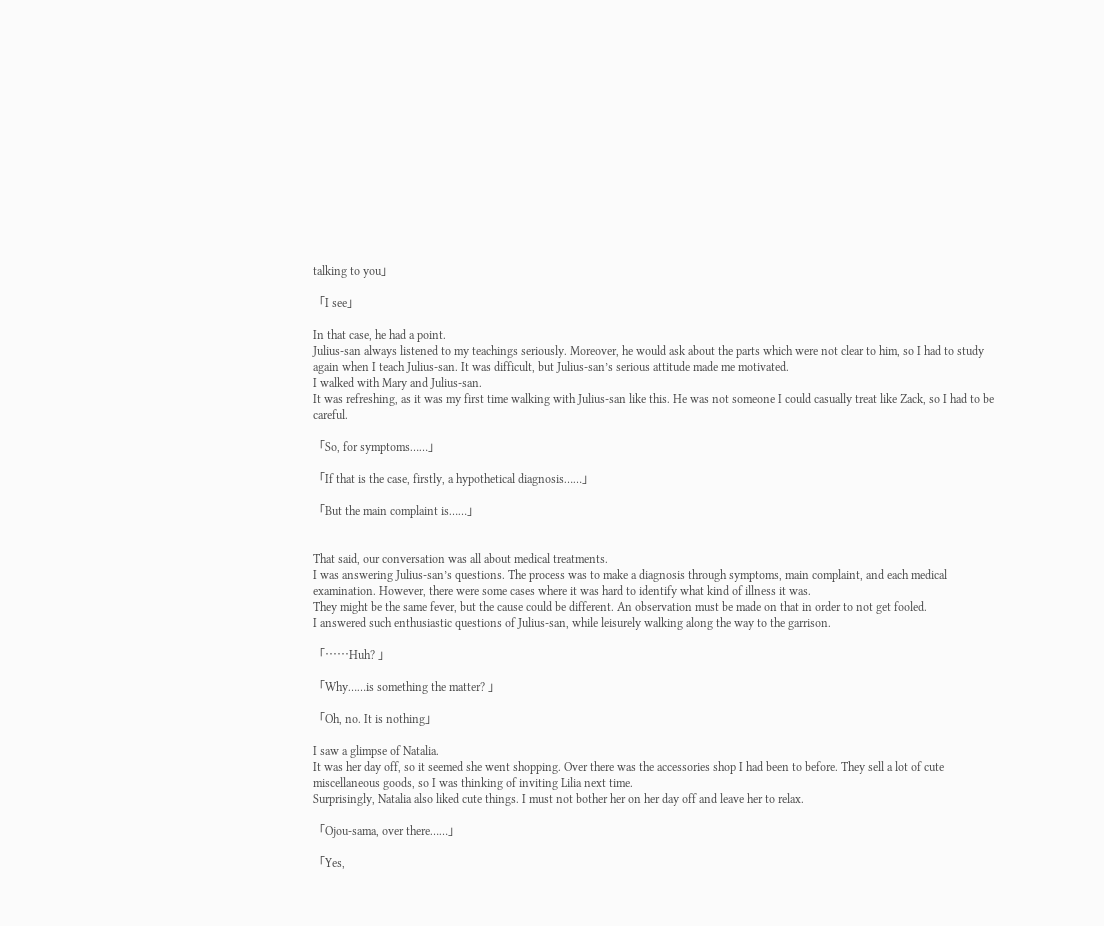talking to you」

「I see」

In that case, he had a point.
Julius-san always listened to my teachings seriously. Moreover, he would ask about the parts which were not clear to him, so I had to study again when I teach Julius-san. It was difficult, but Julius-san’s serious attitude made me motivated.
I walked with Mary and Julius-san.
It was refreshing, as it was my first time walking with Julius-san like this. He was not someone I could casually treat like Zack, so I had to be careful.

「So, for symptoms……」

「If that is the case, firstly, a hypothetical diagnosis……」

「But the main complaint is……」


That said, our conversation was all about medical treatments.
I was answering Julius-san’s questions. The process was to make a diagnosis through symptoms, main complaint, and each medical examination. However, there were some cases where it was hard to identify what kind of illness it was.
They might be the same fever, but the cause could be different. An observation must be made on that in order to not get fooled.
I answered such enthusiastic questions of Julius-san, while leisurely walking along the way to the garrison.

「……Huh? 」

「Why……is something the matter? 」

「Oh, no. It is nothing」

I saw a glimpse of Natalia.
It was her day off, so it seemed she went shopping. Over there was the accessories shop I had been to before. They sell a lot of cute miscellaneous goods, so I was thinking of inviting Lilia next time.
Surprisingly, Natalia also liked cute things. I must not bother her on her day off and leave her to relax.

「Ojou-sama, over there……」

「Yes,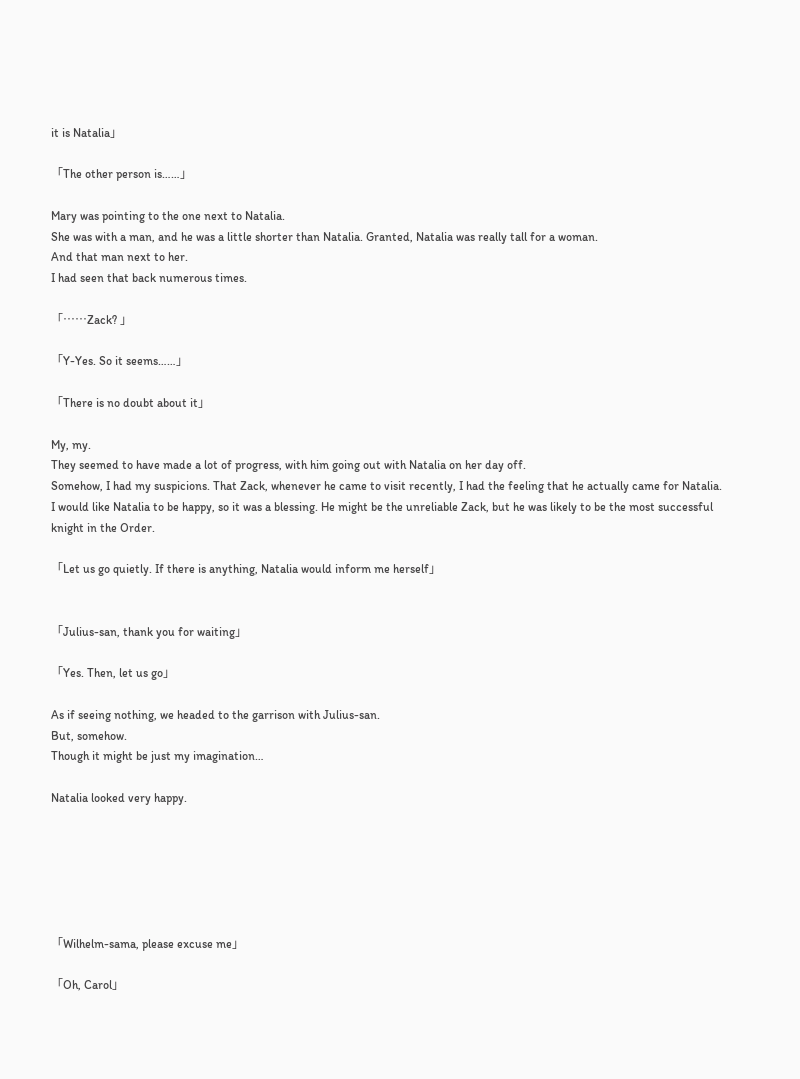it is Natalia」

「The other person is……」

Mary was pointing to the one next to Natalia.
She was with a man, and he was a little shorter than Natalia. Granted, Natalia was really tall for a woman.
And that man next to her.
I had seen that back numerous times.

「……Zack? 」

「Y-Yes. So it seems……」

「There is no doubt about it」

My, my.
They seemed to have made a lot of progress, with him going out with Natalia on her day off.
Somehow, I had my suspicions. That Zack, whenever he came to visit recently, I had the feeling that he actually came for Natalia.
I would like Natalia to be happy, so it was a blessing. He might be the unreliable Zack, but he was likely to be the most successful knight in the Order.

「Let us go quietly. If there is anything, Natalia would inform me herself」


「Julius-san, thank you for waiting」

「Yes. Then, let us go」

As if seeing nothing, we headed to the garrison with Julius-san.
But, somehow.
Though it might be just my imagination…

Natalia looked very happy.






「Wilhelm-sama, please excuse me」

「Oh, Carol」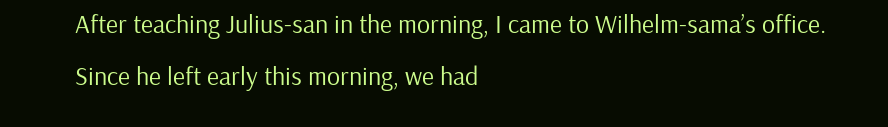After teaching Julius-san in the morning, I came to Wilhelm-sama’s office.
Since he left early this morning, we had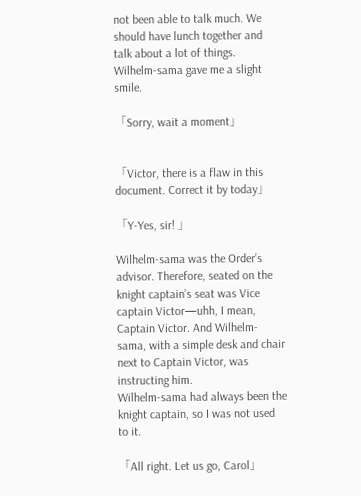not been able to talk much. We should have lunch together and talk about a lot of things.
Wilhelm-sama gave me a slight smile.

「Sorry, wait a moment」


「Victor, there is a flaw in this document. Correct it by today」

「Y-Yes, sir! 」

Wilhelm-sama was the Order’s advisor. Therefore, seated on the knight captain’s seat was Vice captain Victor—uhh, I mean, Captain Victor. And Wilhelm-sama, with a simple desk and chair next to Captain Victor, was instructing him.
Wilhelm-sama had always been the knight captain, so I was not used to it.

「All right. Let us go, Carol」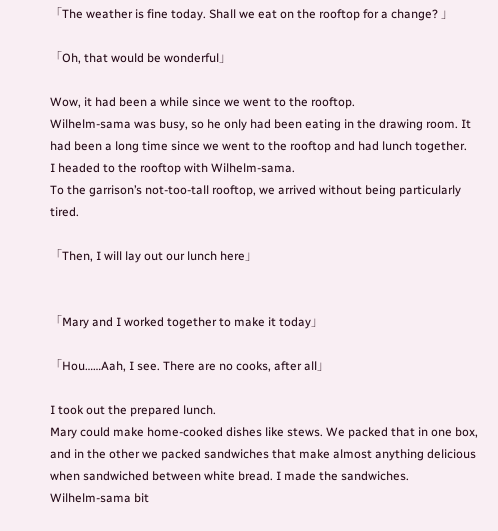「The weather is fine today. Shall we eat on the rooftop for a change? 」

「Oh, that would be wonderful」

Wow, it had been a while since we went to the rooftop.
Wilhelm-sama was busy, so he only had been eating in the drawing room. It had been a long time since we went to the rooftop and had lunch together.
I headed to the rooftop with Wilhelm-sama.
To the garrison’s not-too-tall rooftop, we arrived without being particularly tired.

「Then, I will lay out our lunch here」


「Mary and I worked together to make it today」

「Hou……Aah, I see. There are no cooks, after all」

I took out the prepared lunch.
Mary could make home-cooked dishes like stews. We packed that in one box, and in the other we packed sandwiches that make almost anything delicious when sandwiched between white bread. I made the sandwiches.
Wilhelm-sama bit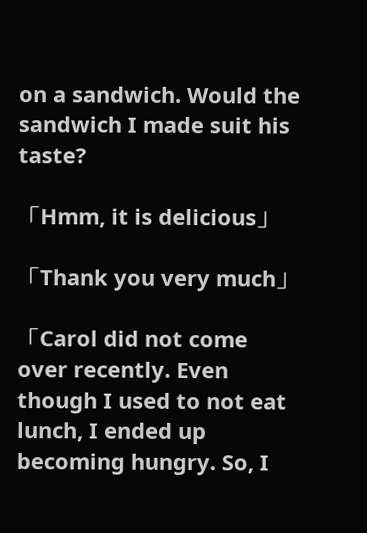on a sandwich. Would the sandwich I made suit his taste?

「Hmm, it is delicious」

「Thank you very much」

「Carol did not come over recently. Even though I used to not eat lunch, I ended up becoming hungry. So, I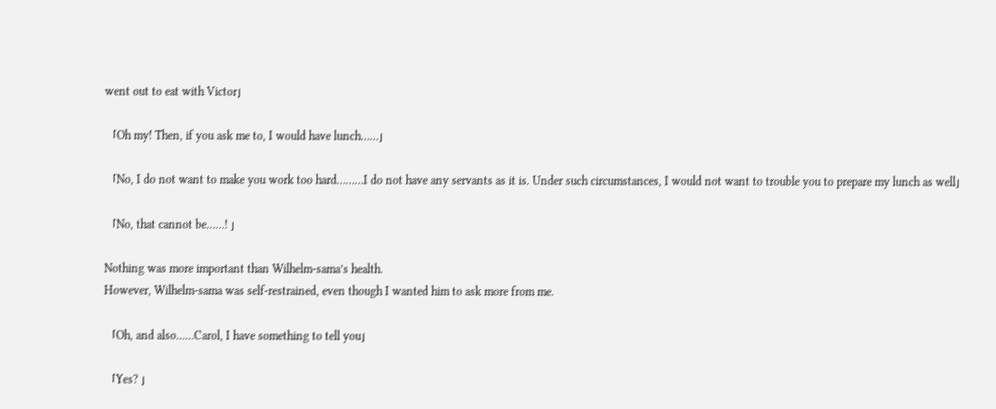went out to eat with Victor」

「Oh my! Then, if you ask me to, I would have lunch……」

「No, I do not want to make you work too hard………I do not have any servants as it is. Under such circumstances, I would not want to trouble you to prepare my lunch as well」

「No, that cannot be……! 」

Nothing was more important than Wilhelm-sama’s health.
However, Wilhelm-sama was self-restrained, even though I wanted him to ask more from me.

「Oh, and also……Carol, I have something to tell you」

「Yes? 」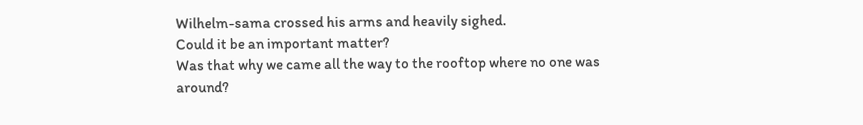Wilhelm-sama crossed his arms and heavily sighed.
Could it be an important matter?
Was that why we came all the way to the rooftop where no one was around?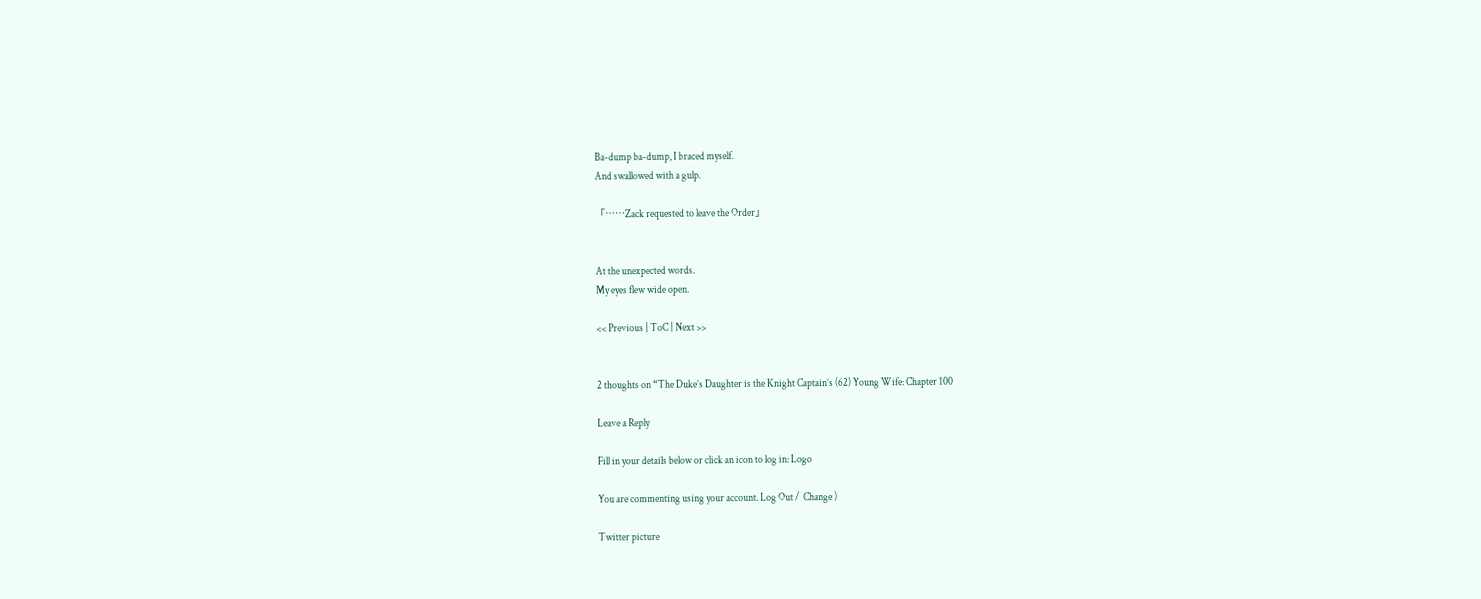Ba-dump ba-dump, I braced myself.
And swallowed with a gulp.

「……Zack requested to leave the Order」


At the unexpected words.
My eyes flew wide open.

<< Previous | ToC | Next >>


2 thoughts on “The Duke’s Daughter is the Knight Captain’s (62) Young Wife: Chapter 100

Leave a Reply

Fill in your details below or click an icon to log in: Logo

You are commenting using your account. Log Out /  Change )

Twitter picture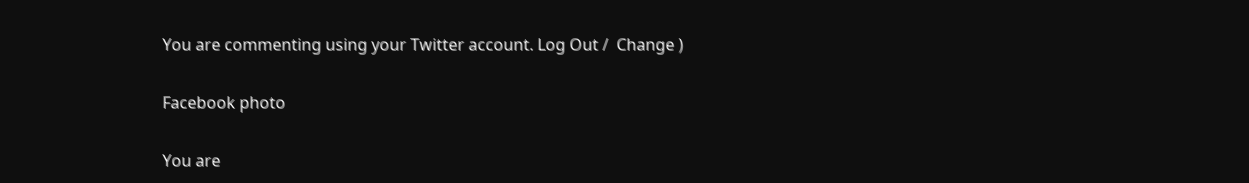You are commenting using your Twitter account. Log Out /  Change )

Facebook photo

You are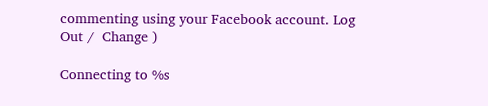commenting using your Facebook account. Log Out /  Change )

Connecting to %s